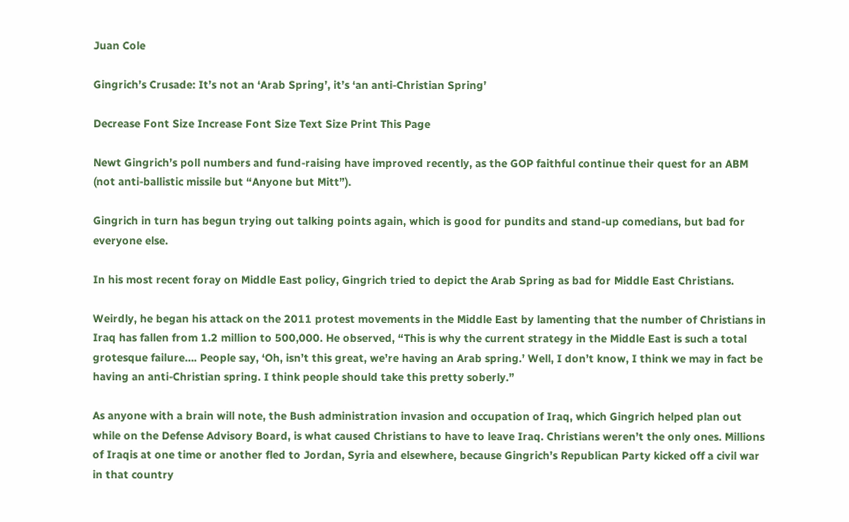Juan Cole

Gingrich’s Crusade: It’s not an ‘Arab Spring’, it’s ‘an anti-Christian Spring’

Decrease Font Size Increase Font Size Text Size Print This Page

Newt Gingrich’s poll numbers and fund-raising have improved recently, as the GOP faithful continue their quest for an ABM (not anti-ballistic missile but “Anyone but Mitt”).

Gingrich in turn has begun trying out talking points again, which is good for pundits and stand-up comedians, but bad for everyone else.

In his most recent foray on Middle East policy, Gingrich tried to depict the Arab Spring as bad for Middle East Christians.

Weirdly, he began his attack on the 2011 protest movements in the Middle East by lamenting that the number of Christians in Iraq has fallen from 1.2 million to 500,000. He observed, “This is why the current strategy in the Middle East is such a total grotesque failure…. People say, ‘Oh, isn’t this great, we’re having an Arab spring.’ Well, I don’t know, I think we may in fact be having an anti-Christian spring. I think people should take this pretty soberly.”

As anyone with a brain will note, the Bush administration invasion and occupation of Iraq, which Gingrich helped plan out while on the Defense Advisory Board, is what caused Christians to have to leave Iraq. Christians weren’t the only ones. Millions of Iraqis at one time or another fled to Jordan, Syria and elsewhere, because Gingrich’s Republican Party kicked off a civil war in that country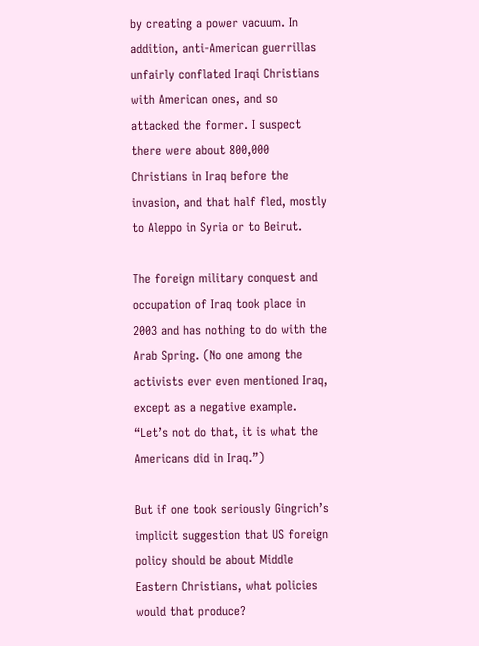by creating a power vacuum. In addition, anti-American guerrillas unfairly conflated Iraqi Christians with American ones, and so attacked the former. I suspect there were about 800,000 Christians in Iraq before the invasion, and that half fled, mostly to Aleppo in Syria or to Beirut.

The foreign military conquest and occupation of Iraq took place in 2003 and has nothing to do with the Arab Spring. (No one among the activists ever even mentioned Iraq, except as a negative example. “Let’s not do that, it is what the Americans did in Iraq.”)

But if one took seriously Gingrich’s implicit suggestion that US foreign policy should be about Middle Eastern Christians, what policies would that produce?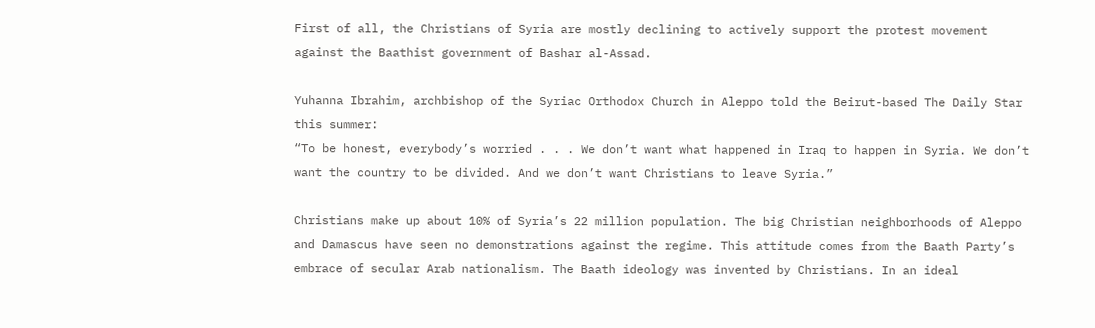First of all, the Christians of Syria are mostly declining to actively support the protest movement against the Baathist government of Bashar al-Assad.

Yuhanna Ibrahim, archbishop of the Syriac Orthodox Church in Aleppo told the Beirut-based The Daily Star this summer:
“To be honest, everybody’s worried . . . We don’t want what happened in Iraq to happen in Syria. We don’t want the country to be divided. And we don’t want Christians to leave Syria.”

Christians make up about 10% of Syria’s 22 million population. The big Christian neighborhoods of Aleppo and Damascus have seen no demonstrations against the regime. This attitude comes from the Baath Party’s embrace of secular Arab nationalism. The Baath ideology was invented by Christians. In an ideal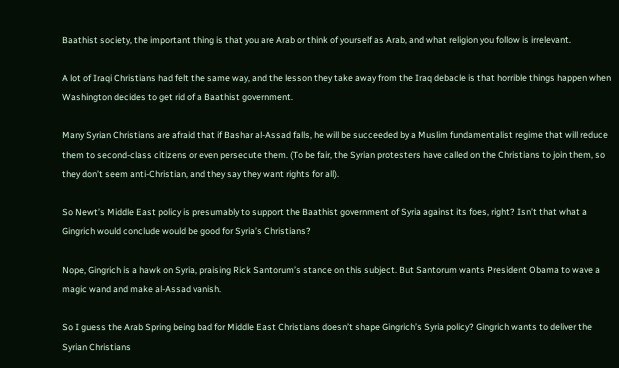Baathist society, the important thing is that you are Arab or think of yourself as Arab, and what religion you follow is irrelevant.

A lot of Iraqi Christians had felt the same way, and the lesson they take away from the Iraq debacle is that horrible things happen when Washington decides to get rid of a Baathist government.

Many Syrian Christians are afraid that if Bashar al-Assad falls, he will be succeeded by a Muslim fundamentalist regime that will reduce them to second-class citizens or even persecute them. (To be fair, the Syrian protesters have called on the Christians to join them, so they don’t seem anti-Christian, and they say they want rights for all).

So Newt’s Middle East policy is presumably to support the Baathist government of Syria against its foes, right? Isn’t that what a Gingrich would conclude would be good for Syria’s Christians?

Nope, Gingrich is a hawk on Syria, praising Rick Santorum’s stance on this subject. But Santorum wants President Obama to wave a magic wand and make al-Assad vanish.

So I guess the Arab Spring being bad for Middle East Christians doesn’t shape Gingrich’s Syria policy? Gingrich wants to deliver the Syrian Christians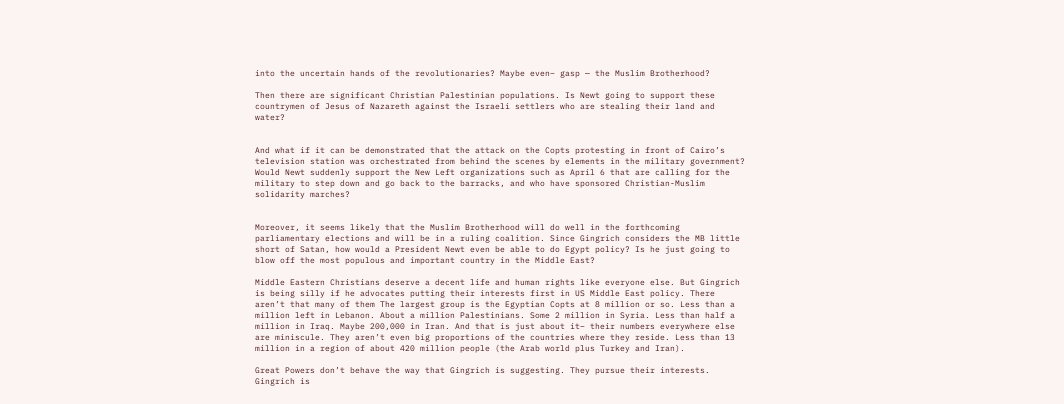into the uncertain hands of the revolutionaries? Maybe even– gasp — the Muslim Brotherhood?

Then there are significant Christian Palestinian populations. Is Newt going to support these countrymen of Jesus of Nazareth against the Israeli settlers who are stealing their land and water?


And what if it can be demonstrated that the attack on the Copts protesting in front of Cairo’s television station was orchestrated from behind the scenes by elements in the military government? Would Newt suddenly support the New Left organizations such as April 6 that are calling for the military to step down and go back to the barracks, and who have sponsored Christian-Muslim solidarity marches?


Moreover, it seems likely that the Muslim Brotherhood will do well in the forthcoming parliamentary elections and will be in a ruling coalition. Since Gingrich considers the MB little short of Satan, how would a President Newt even be able to do Egypt policy? Is he just going to blow off the most populous and important country in the Middle East?

Middle Eastern Christians deserve a decent life and human rights like everyone else. But Gingrich is being silly if he advocates putting their interests first in US Middle East policy. There aren’t that many of them The largest group is the Egyptian Copts at 8 million or so. Less than a million left in Lebanon. About a million Palestinians. Some 2 million in Syria. Less than half a million in Iraq. Maybe 200,000 in Iran. And that is just about it– their numbers everywhere else are miniscule. They aren’t even big proportions of the countries where they reside. Less than 13 million in a region of about 420 million people (the Arab world plus Turkey and Iran).

Great Powers don’t behave the way that Gingrich is suggesting. They pursue their interests. Gingrich is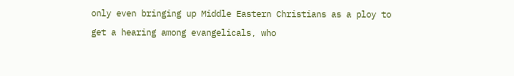only even bringing up Middle Eastern Christians as a ploy to get a hearing among evangelicals, who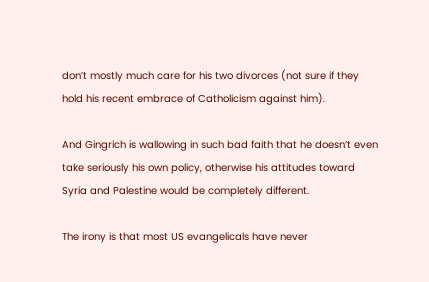don’t mostly much care for his two divorces (not sure if they hold his recent embrace of Catholicism against him).

And Gingrich is wallowing in such bad faith that he doesn’t even take seriously his own policy, otherwise his attitudes toward Syria and Palestine would be completely different.

The irony is that most US evangelicals have never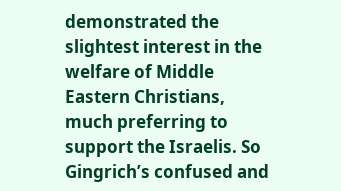demonstrated the slightest interest in the welfare of Middle Eastern Christians, much preferring to support the Israelis. So Gingrich’s confused and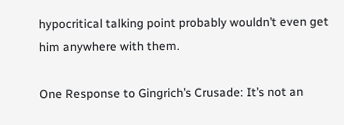hypocritical talking point probably wouldn’t even get him anywhere with them.

One Response to Gingrich’s Crusade: It’s not an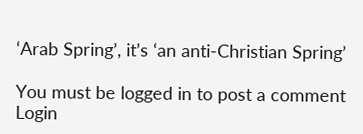‘Arab Spring’, it’s ‘an anti-Christian Spring’

You must be logged in to post a comment Login